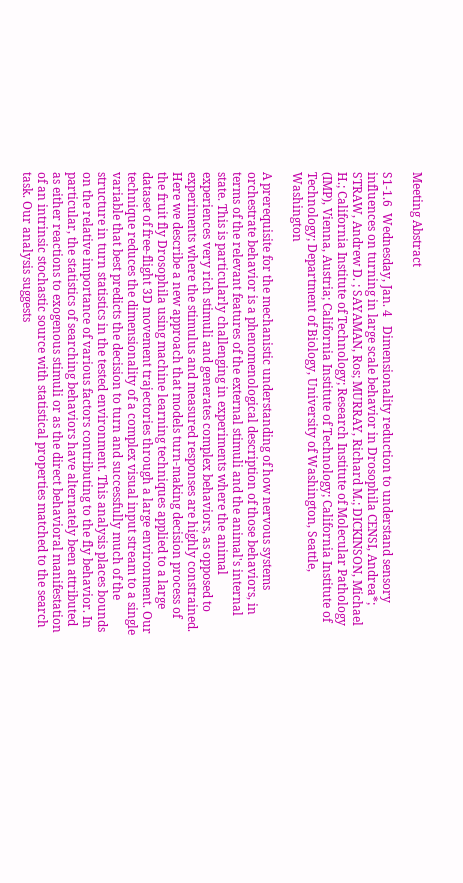Meeting Abstract

S1-1.6  Wednesday, Jan. 4   Dimensionality reduction to understand sensory influences on turning in large scale behavior in Drosophila CENSI, Andrea*; STRAW, Andrew D. ; SAYAMAN, Ros; MURRAY, Richard M.; DICKINSON, Michael H.; California Institute of Technology; Research Institute of Molecular Pathology (IMP), Vienna, Austria; California Institute of Technology; California Institute of Technology; Department of Biology, University of Washington, Seattle, Washington

A prerequisite for the mechanistic understanding of how nervous systems orchestrate behavior is a phenomenological description of those behaviors, in terms of the relevant features of the external stimuli and the animal's internal state. This is particularly challenging in experiments where the animal experiences very rich stimuli and generates complex behaviors, as opposed to experiments where the stimulus and measured responses are highly constrained. Here we describe a new approach that models turn-making decision process of the fruit fly Drosophila using machine learning techniques applied to a large dataset of free-flight 3D movement trajectories through a large environment. Our technique reduces the dimensionality of a complex visual input stream to a single variable that best predicts the decision to turn and successfully much of the structure in turn statistics in the tested environment. This analysis places bounds on the relative importance of various factors contributing to the fly behavior. In particular, the statistics of searching behaviors have alternately been attributed as either reactions to exogenous stimuli or as the direct behavioral manifestation of an intrinsic stochastic source with statistical properties matched to the search task. Our analysis suggests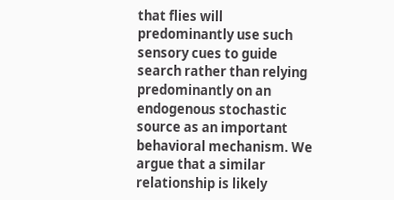that flies will predominantly use such sensory cues to guide search rather than relying predominantly on an endogenous stochastic source as an important behavioral mechanism. We argue that a similar relationship is likely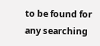to be found for any searching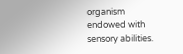organism endowed with sensory abilities.